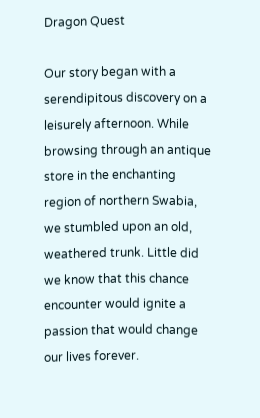Dragon Quest

Our story began with a serendipitous discovery on a leisurely afternoon. While browsing through an antique store in the enchanting region of northern Swabia, we stumbled upon an old, weathered trunk. Little did we know that this chance encounter would ignite a passion that would change our lives forever.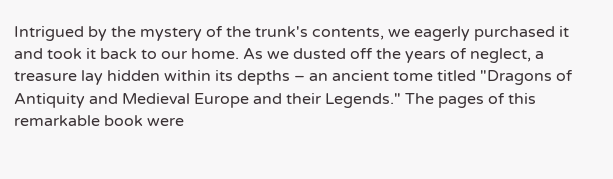Intrigued by the mystery of the trunk's contents, we eagerly purchased it and took it back to our home. As we dusted off the years of neglect, a treasure lay hidden within its depths – an ancient tome titled "Dragons of Antiquity and Medieval Europe and their Legends." The pages of this remarkable book were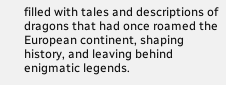filled with tales and descriptions of dragons that had once roamed the European continent, shaping history, and leaving behind enigmatic legends.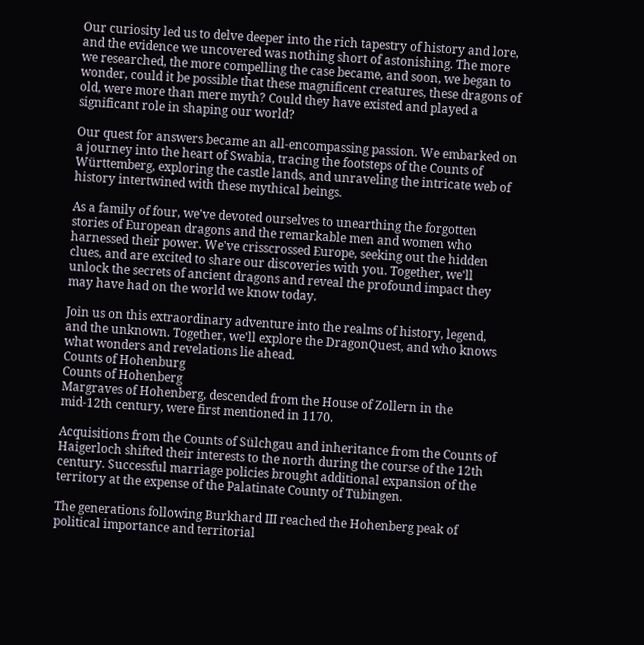Our curiosity led us to delve deeper into the rich tapestry of history and lore, and the evidence we uncovered was nothing short of astonishing. The more we researched, the more compelling the case became, and soon, we began to wonder, could it be possible that these magnificent creatures, these dragons of old, were more than mere myth? Could they have existed and played a significant role in shaping our world?

Our quest for answers became an all-encompassing passion. We embarked on a journey into the heart of Swabia, tracing the footsteps of the Counts of Württemberg, exploring the castle lands, and unraveling the intricate web of history intertwined with these mythical beings.

As a family of four, we've devoted ourselves to unearthing the forgotten stories of European dragons and the remarkable men and women who harnessed their power. We've crisscrossed Europe, seeking out the hidden clues, and are excited to share our discoveries with you. Together, we'll unlock the secrets of ancient dragons and reveal the profound impact they may have had on the world we know today.

Join us on this extraordinary adventure into the realms of history, legend, and the unknown. Together, we'll explore the DragonQuest, and who knows what wonders and revelations lie ahead.
Counts of Hohenburg
Counts of Hohenberg
Margraves of Hohenberg, descended from the House of Zollern in the mid-12th century, were first mentioned in 1170.

Acquisitions from the Counts of Sülchgau and inheritance from the Counts of Haigerloch shifted their interests to the north during the course of the 12th century. Successful marriage policies brought additional expansion of the territory at the expense of the Palatinate County of Tübingen.

The generations following Burkhard III reached the Hohenberg peak of political importance and territorial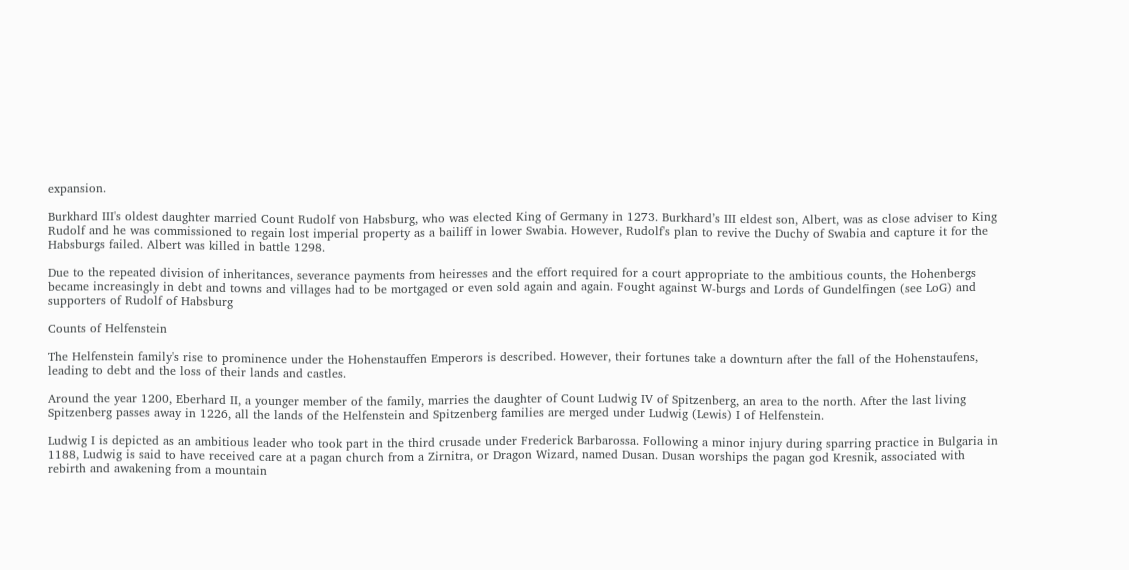expansion.

Burkhard III's oldest daughter married Count Rudolf von Habsburg, who was elected King of Germany in 1273. Burkhard’s III eldest son, Albert, was as close adviser to King Rudolf and he was commissioned to regain lost imperial property as a bailiff in lower Swabia. However, Rudolf's plan to revive the Duchy of Swabia and capture it for the Habsburgs failed. Albert was killed in battle 1298.

Due to the repeated division of inheritances, severance payments from heiresses and the effort required for a court appropriate to the ambitious counts, the Hohenbergs became increasingly in debt and towns and villages had to be mortgaged or even sold again and again. Fought against W-burgs and Lords of Gundelfingen (see LoG) and supporters of Rudolf of Habsburg

Counts of Helfenstein

The Helfenstein family's rise to prominence under the Hohenstauffen Emperors is described. However, their fortunes take a downturn after the fall of the Hohenstaufens, leading to debt and the loss of their lands and castles.

Around the year 1200, Eberhard II, a younger member of the family, marries the daughter of Count Ludwig IV of Spitzenberg, an area to the north. After the last living Spitzenberg passes away in 1226, all the lands of the Helfenstein and Spitzenberg families are merged under Ludwig (Lewis) I of Helfenstein.

Ludwig I is depicted as an ambitious leader who took part in the third crusade under Frederick Barbarossa. Following a minor injury during sparring practice in Bulgaria in 1188, Ludwig is said to have received care at a pagan church from a Zirnitra, or Dragon Wizard, named Dusan. Dusan worships the pagan god Kresnik, associated with rebirth and awakening from a mountain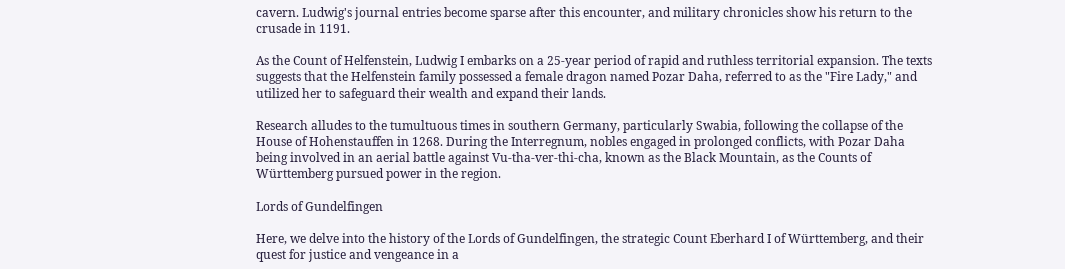cavern. Ludwig's journal entries become sparse after this encounter, and military chronicles show his return to the crusade in 1191.

As the Count of Helfenstein, Ludwig I embarks on a 25-year period of rapid and ruthless territorial expansion. The texts suggests that the Helfenstein family possessed a female dragon named Pozar Daha, referred to as the "Fire Lady," and utilized her to safeguard their wealth and expand their lands.

Research alludes to the tumultuous times in southern Germany, particularly Swabia, following the collapse of the House of Hohenstauffen in 1268. During the Interregnum, nobles engaged in prolonged conflicts, with Pozar Daha being involved in an aerial battle against Vu-tha-ver-thi-cha, known as the Black Mountain, as the Counts of Württemberg pursued power in the region.

Lords of Gundelfingen

Here, we delve into the history of the Lords of Gundelfingen, the strategic Count Eberhard I of Württemberg, and their quest for justice and vengeance in a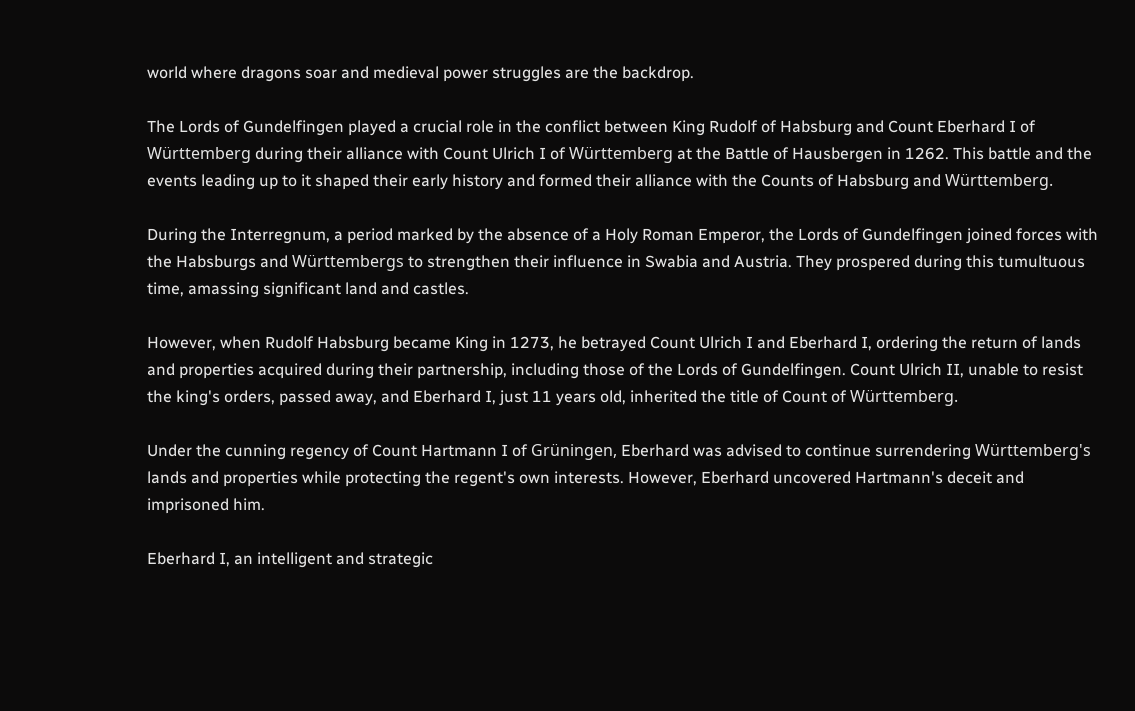world where dragons soar and medieval power struggles are the backdrop.

The Lords of Gundelfingen played a crucial role in the conflict between King Rudolf of Habsburg and Count Eberhard I of Württemberg during their alliance with Count Ulrich I of Württemberg at the Battle of Hausbergen in 1262. This battle and the events leading up to it shaped their early history and formed their alliance with the Counts of Habsburg and Württemberg.

During the Interregnum, a period marked by the absence of a Holy Roman Emperor, the Lords of Gundelfingen joined forces with the Habsburgs and Württembergs to strengthen their influence in Swabia and Austria. They prospered during this tumultuous time, amassing significant land and castles.

However, when Rudolf Habsburg became King in 1273, he betrayed Count Ulrich I and Eberhard I, ordering the return of lands and properties acquired during their partnership, including those of the Lords of Gundelfingen. Count Ulrich II, unable to resist the king's orders, passed away, and Eberhard I, just 11 years old, inherited the title of Count of Württemberg.

Under the cunning regency of Count Hartmann I of Grüningen, Eberhard was advised to continue surrendering Württemberg's lands and properties while protecting the regent's own interests. However, Eberhard uncovered Hartmann's deceit and imprisoned him.

Eberhard I, an intelligent and strategic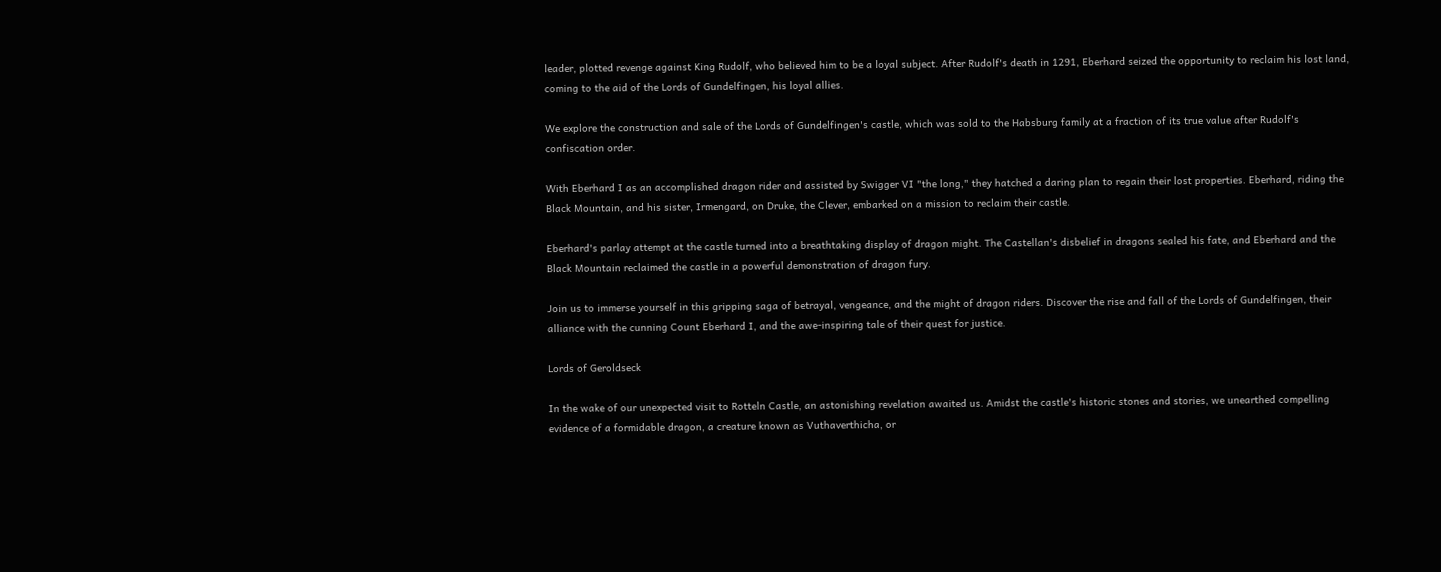leader, plotted revenge against King Rudolf, who believed him to be a loyal subject. After Rudolf's death in 1291, Eberhard seized the opportunity to reclaim his lost land, coming to the aid of the Lords of Gundelfingen, his loyal allies.

We explore the construction and sale of the Lords of Gundelfingen's castle, which was sold to the Habsburg family at a fraction of its true value after Rudolf's confiscation order.

With Eberhard I as an accomplished dragon rider and assisted by Swigger VI "the long," they hatched a daring plan to regain their lost properties. Eberhard, riding the Black Mountain, and his sister, Irmengard, on Druke, the Clever, embarked on a mission to reclaim their castle.

Eberhard's parlay attempt at the castle turned into a breathtaking display of dragon might. The Castellan's disbelief in dragons sealed his fate, and Eberhard and the Black Mountain reclaimed the castle in a powerful demonstration of dragon fury.

Join us to immerse yourself in this gripping saga of betrayal, vengeance, and the might of dragon riders. Discover the rise and fall of the Lords of Gundelfingen, their alliance with the cunning Count Eberhard I, and the awe-inspiring tale of their quest for justice.

Lords of Geroldseck

In the wake of our unexpected visit to Rotteln Castle, an astonishing revelation awaited us. Amidst the castle's historic stones and stories, we unearthed compelling evidence of a formidable dragon, a creature known as Vuthaverthicha, or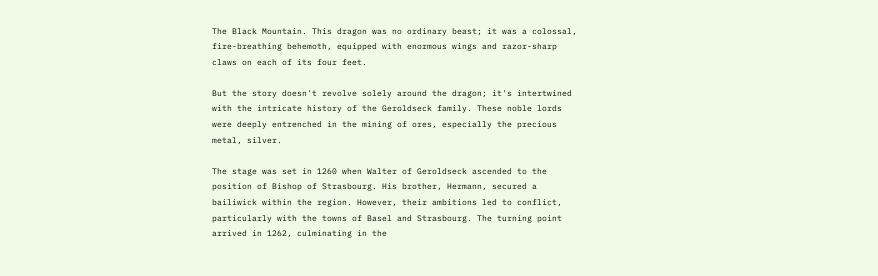The Black Mountain. This dragon was no ordinary beast; it was a colossal, fire-breathing behemoth, equipped with enormous wings and razor-sharp claws on each of its four feet.

But the story doesn't revolve solely around the dragon; it's intertwined with the intricate history of the Geroldseck family. These noble lords were deeply entrenched in the mining of ores, especially the precious metal, silver.

The stage was set in 1260 when Walter of Geroldseck ascended to the position of Bishop of Strasbourg. His brother, Hermann, secured a bailiwick within the region. However, their ambitions led to conflict, particularly with the towns of Basel and Strasbourg. The turning point arrived in 1262, culminating in the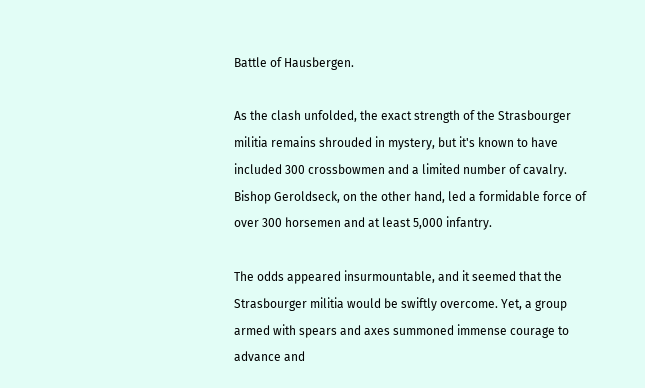Battle of Hausbergen.

As the clash unfolded, the exact strength of the Strasbourger militia remains shrouded in mystery, but it's known to have included 300 crossbowmen and a limited number of cavalry. Bishop Geroldseck, on the other hand, led a formidable force of over 300 horsemen and at least 5,000 infantry.

The odds appeared insurmountable, and it seemed that the Strasbourger militia would be swiftly overcome. Yet, a group armed with spears and axes summoned immense courage to advance and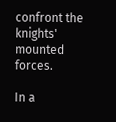confront the knights' mounted forces.

In a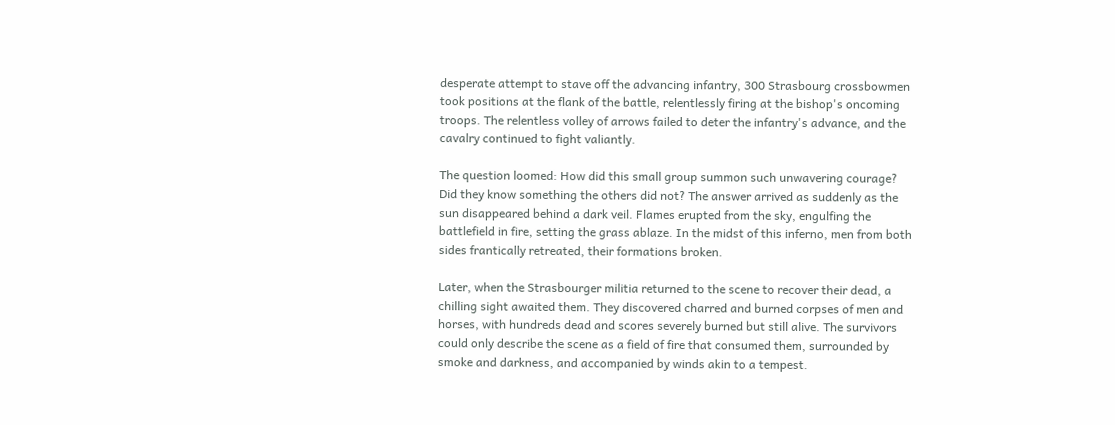desperate attempt to stave off the advancing infantry, 300 Strasbourg crossbowmen took positions at the flank of the battle, relentlessly firing at the bishop's oncoming troops. The relentless volley of arrows failed to deter the infantry's advance, and the cavalry continued to fight valiantly.

The question loomed: How did this small group summon such unwavering courage? Did they know something the others did not? The answer arrived as suddenly as the sun disappeared behind a dark veil. Flames erupted from the sky, engulfing the battlefield in fire, setting the grass ablaze. In the midst of this inferno, men from both sides frantically retreated, their formations broken.

Later, when the Strasbourger militia returned to the scene to recover their dead, a chilling sight awaited them. They discovered charred and burned corpses of men and horses, with hundreds dead and scores severely burned but still alive. The survivors could only describe the scene as a field of fire that consumed them, surrounded by smoke and darkness, and accompanied by winds akin to a tempest.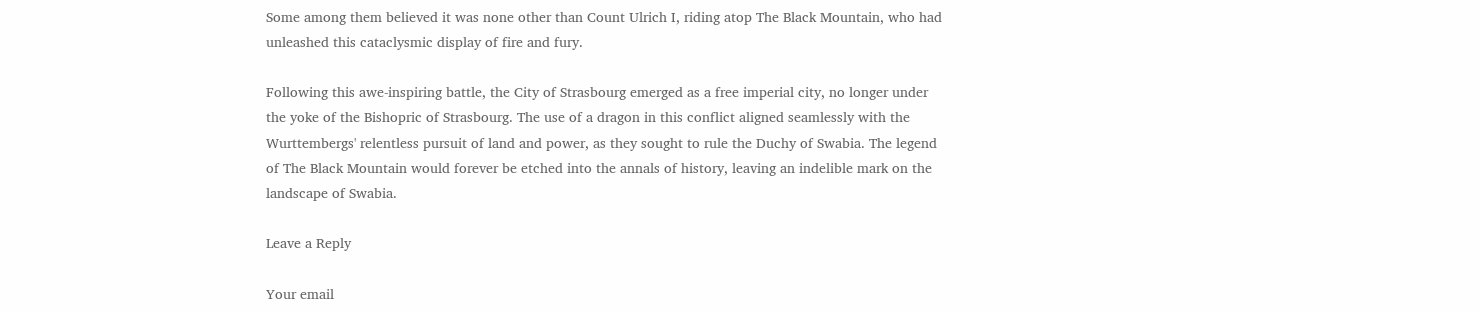Some among them believed it was none other than Count Ulrich I, riding atop The Black Mountain, who had unleashed this cataclysmic display of fire and fury.

Following this awe-inspiring battle, the City of Strasbourg emerged as a free imperial city, no longer under the yoke of the Bishopric of Strasbourg. The use of a dragon in this conflict aligned seamlessly with the Wurttembergs' relentless pursuit of land and power, as they sought to rule the Duchy of Swabia. The legend of The Black Mountain would forever be etched into the annals of history, leaving an indelible mark on the landscape of Swabia.

Leave a Reply

Your email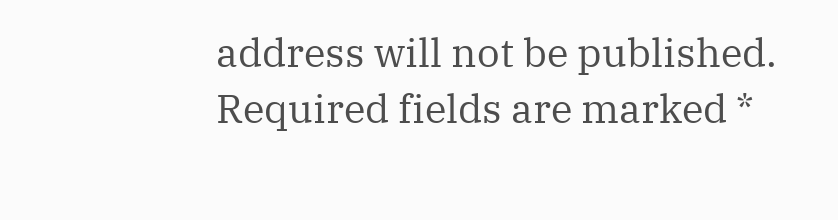address will not be published. Required fields are marked *